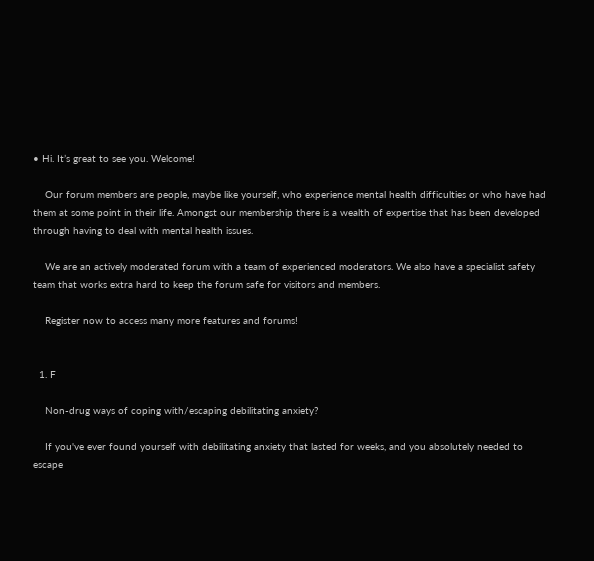• Hi. It’s great to see you. Welcome!

    Our forum members are people, maybe like yourself, who experience mental health difficulties or who have had them at some point in their life. Amongst our membership there is a wealth of expertise that has been developed through having to deal with mental health issues.

    We are an actively moderated forum with a team of experienced moderators. We also have a specialist safety team that works extra hard to keep the forum safe for visitors and members.

    Register now to access many more features and forums!


  1. F

    Non-drug ways of coping with/escaping debilitating anxiety?

    If you've ever found yourself with debilitating anxiety that lasted for weeks, and you absolutely needed to escape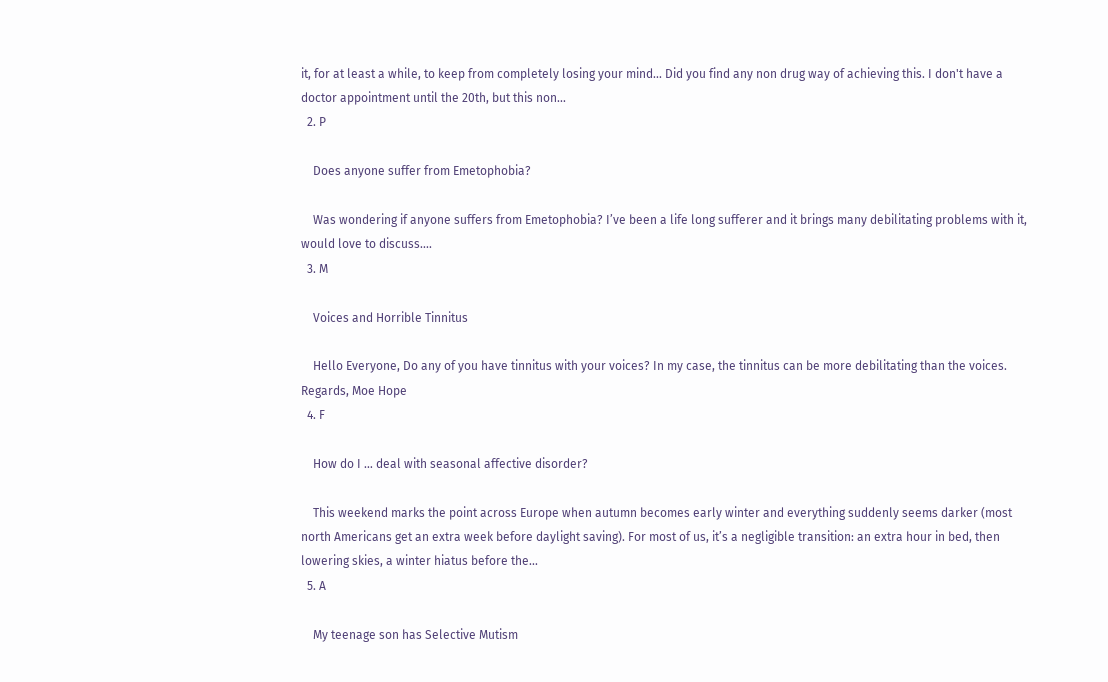it, for at least a while, to keep from completely losing your mind... Did you find any non drug way of achieving this. I don't have a doctor appointment until the 20th, but this non...
  2. P

    Does anyone suffer from Emetophobia?

    Was wondering if anyone suffers from Emetophobia? I’ve been a life long sufferer and it brings many debilitating problems with it, would love to discuss....
  3. M

    Voices and Horrible Tinnitus

    Hello Everyone, Do any of you have tinnitus with your voices? In my case, the tinnitus can be more debilitating than the voices. Regards, Moe Hope
  4. F

    How do I … deal with seasonal affective disorder?

    This weekend marks the point across Europe when autumn becomes early winter and everything suddenly seems darker (most north Americans get an extra week before daylight saving). For most of us, it’s a negligible transition: an extra hour in bed, then lowering skies, a winter hiatus before the...
  5. A

    My teenage son has Selective Mutism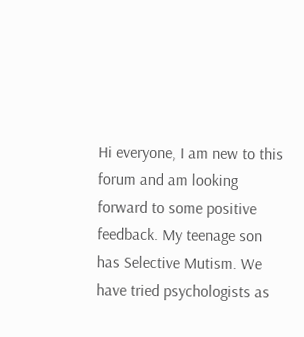Hi everyone, I am new to this forum and am looking forward to some positive feedback. My teenage son has Selective Mutism. We have tried psychologists as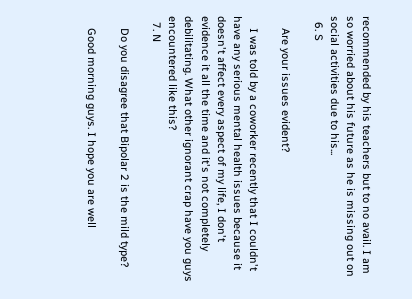recommended by his teachers but to no avail. I am so worried about his future as he is missing out on social activities due to his...
  6. S

    Are your issues evident?

    I was told by a coworker recently that I couldn't have any serious mental health issues because it doesn't affect every aspect of my life, I don't evidence it all the time and it's not completely debilitating. What other ignorant crap have you guys encountered like this?
  7. N

    Do you disagree that Bipolar 2 is the mild type?

    Good morning guys. I hope you are well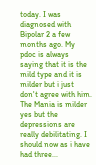today. I was diagnosed with Bipolar 2 a few months ago. My pdoc is always saying that it is the mild type and it is milder but i just don't agree with him. The Mania is milder yes but the depressions are really debilitating. I should now as i have had three...